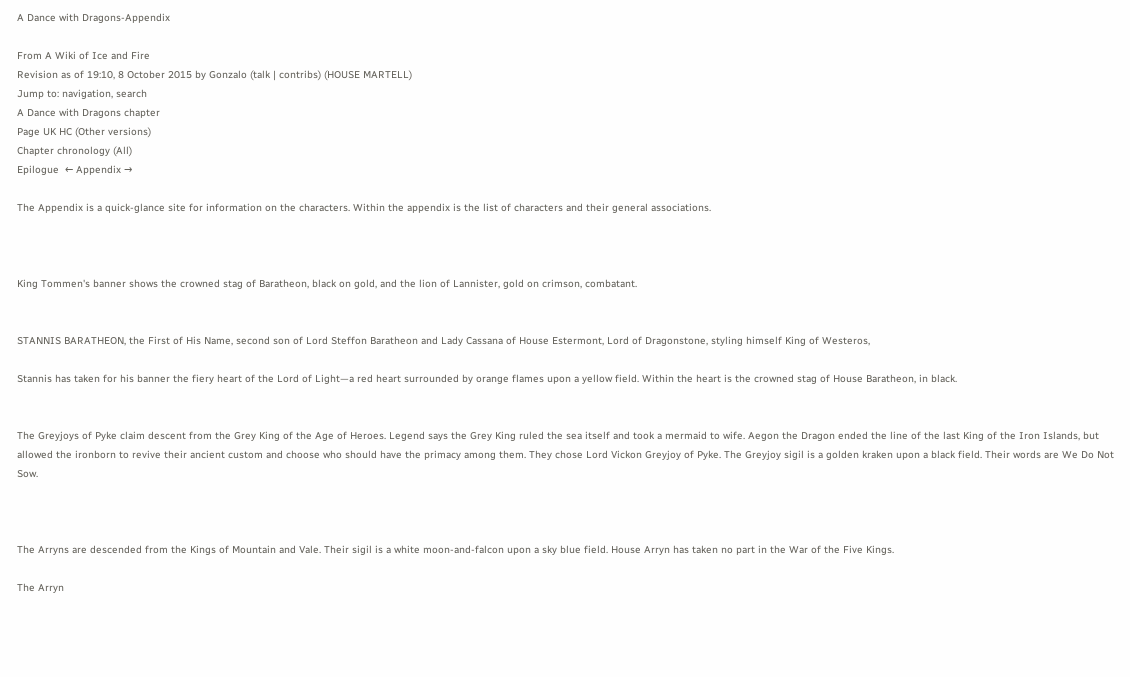A Dance with Dragons-Appendix

From A Wiki of Ice and Fire
Revision as of 19:10, 8 October 2015 by Gonzalo (talk | contribs) (HOUSE MARTELL)
Jump to: navigation, search
A Dance with Dragons chapter
Page UK HC (Other versions)
Chapter chronology (All)
Epilogue  ← Appendix →

The Appendix is a quick-glance site for information on the characters. Within the appendix is the list of characters and their general associations.



King Tommen's banner shows the crowned stag of Baratheon, black on gold, and the lion of Lannister, gold on crimson, combatant.


STANNIS BARATHEON, the First of His Name, second son of Lord Steffon Baratheon and Lady Cassana of House Estermont, Lord of Dragonstone, styling himself King of Westeros,

Stannis has taken for his banner the fiery heart of the Lord of Light—a red heart surrounded by orange flames upon a yellow field. Within the heart is the crowned stag of House Baratheon, in black.


The Greyjoys of Pyke claim descent from the Grey King of the Age of Heroes. Legend says the Grey King ruled the sea itself and took a mermaid to wife. Aegon the Dragon ended the line of the last King of the Iron Islands, but allowed the ironborn to revive their ancient custom and choose who should have the primacy among them. They chose Lord Vickon Greyjoy of Pyke. The Greyjoy sigil is a golden kraken upon a black field. Their words are We Do Not Sow.



The Arryns are descended from the Kings of Mountain and Vale. Their sigil is a white moon-and-falcon upon a sky blue field. House Arryn has taken no part in the War of the Five Kings.

The Arryn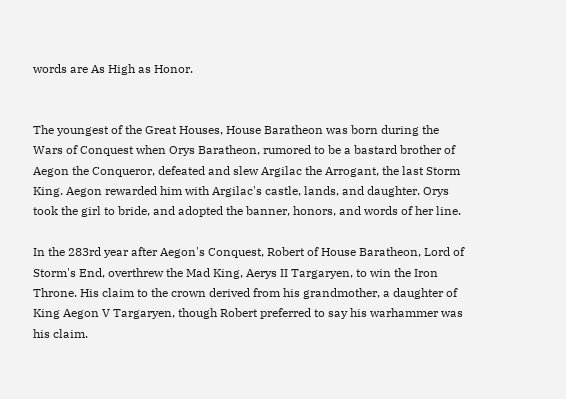words are As High as Honor.


The youngest of the Great Houses, House Baratheon was born during the Wars of Conquest when Orys Baratheon, rumored to be a bastard brother of Aegon the Conqueror, defeated and slew Argilac the Arrogant, the last Storm King. Aegon rewarded him with Argilac's castle, lands, and daughter. Orys took the girl to bride, and adopted the banner, honors, and words of her line.

In the 283rd year after Aegon's Conquest, Robert of House Baratheon, Lord of Storm's End, overthrew the Mad King, Aerys II Targaryen, to win the Iron Throne. His claim to the crown derived from his grandmother, a daughter of King Aegon V Targaryen, though Robert preferred to say his warhammer was his claim.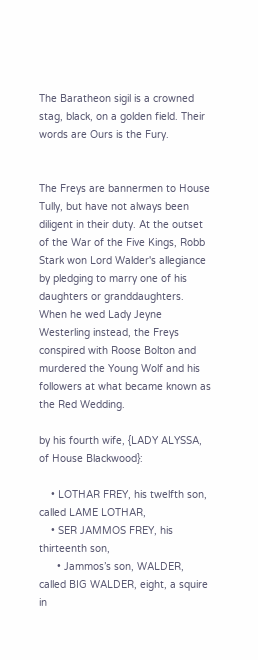The Baratheon sigil is a crowned stag, black, on a golden field. Their words are Ours is the Fury.


The Freys are bannermen to House Tully, but have not always been diligent in their duty. At the outset of the War of the Five Kings, Robb Stark won Lord Walder's allegiance by pledging to marry one of his daughters or granddaughters. When he wed Lady Jeyne Westerling instead, the Freys conspired with Roose Bolton and murdered the Young Wolf and his followers at what became known as the Red Wedding.

by his fourth wife, {LADY ALYSSA, of House Blackwood}:

    • LOTHAR FREY, his twelfth son, called LAME LOTHAR,
    • SER JAMMOS FREY, his thirteenth son,
      • Jammos’s son, WALDER, called BIG WALDER, eight, a squire in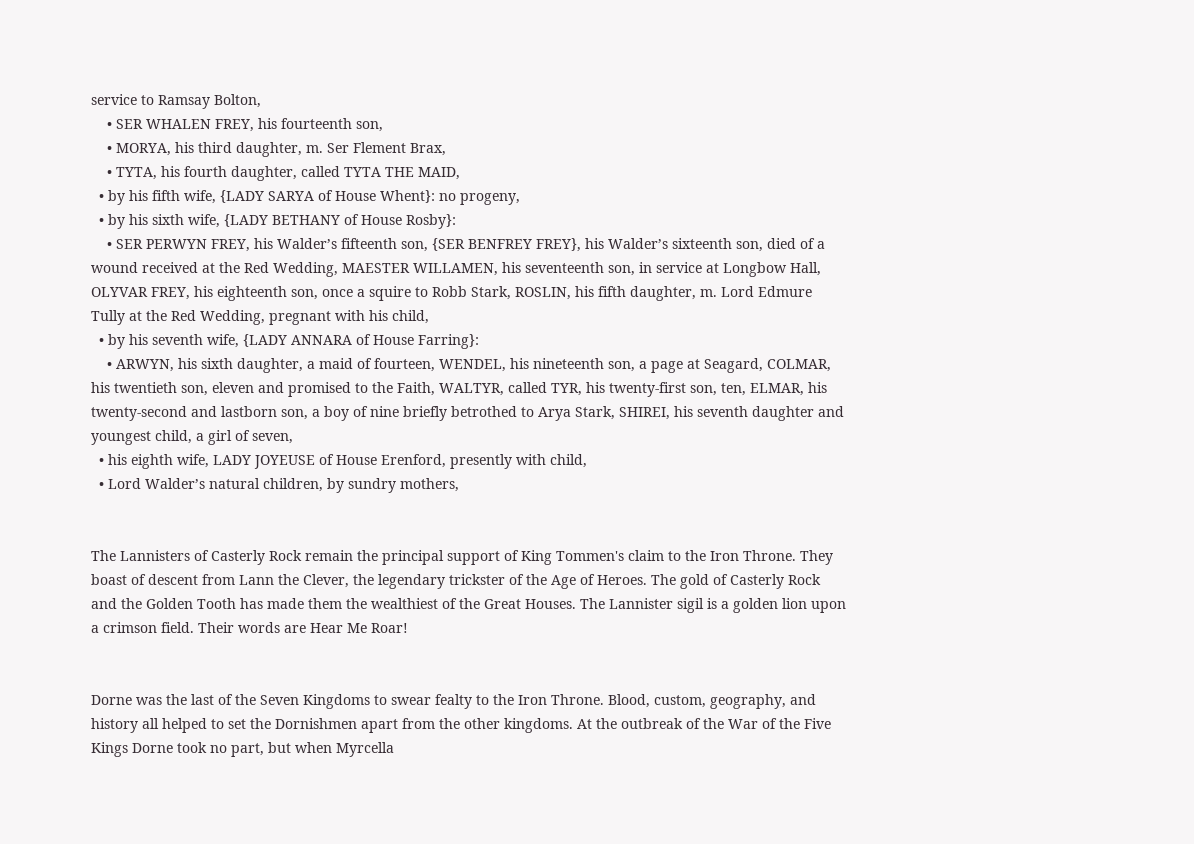service to Ramsay Bolton,
    • SER WHALEN FREY, his fourteenth son,
    • MORYA, his third daughter, m. Ser Flement Brax,
    • TYTA, his fourth daughter, called TYTA THE MAID,
  • by his fifth wife, {LADY SARYA of House Whent}: no progeny,
  • by his sixth wife, {LADY BETHANY of House Rosby}:
    • SER PERWYN FREY, his Walder’s fifteenth son, {SER BENFREY FREY}, his Walder’s sixteenth son, died of a wound received at the Red Wedding, MAESTER WILLAMEN, his seventeenth son, in service at Longbow Hall, OLYVAR FREY, his eighteenth son, once a squire to Robb Stark, ROSLIN, his fifth daughter, m. Lord Edmure Tully at the Red Wedding, pregnant with his child,
  • by his seventh wife, {LADY ANNARA of House Farring}:
    • ARWYN, his sixth daughter, a maid of fourteen, WENDEL, his nineteenth son, a page at Seagard, COLMAR, his twentieth son, eleven and promised to the Faith, WALTYR, called TYR, his twenty-first son, ten, ELMAR, his twenty-second and lastborn son, a boy of nine briefly betrothed to Arya Stark, SHIREI, his seventh daughter and youngest child, a girl of seven,
  • his eighth wife, LADY JOYEUSE of House Erenford, presently with child,
  • Lord Walder’s natural children, by sundry mothers,


The Lannisters of Casterly Rock remain the principal support of King Tommen's claim to the Iron Throne. They boast of descent from Lann the Clever, the legendary trickster of the Age of Heroes. The gold of Casterly Rock and the Golden Tooth has made them the wealthiest of the Great Houses. The Lannister sigil is a golden lion upon a crimson field. Their words are Hear Me Roar!


Dorne was the last of the Seven Kingdoms to swear fealty to the Iron Throne. Blood, custom, geography, and history all helped to set the Dornishmen apart from the other kingdoms. At the outbreak of the War of the Five Kings Dorne took no part, but when Myrcella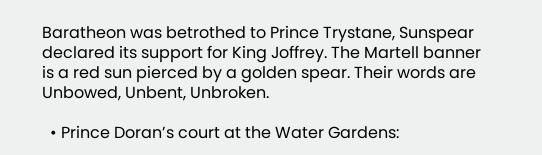Baratheon was betrothed to Prince Trystane, Sunspear declared its support for King Joffrey. The Martell banner is a red sun pierced by a golden spear. Their words are Unbowed, Unbent, Unbroken.

  • Prince Doran’s court at the Water Gardens: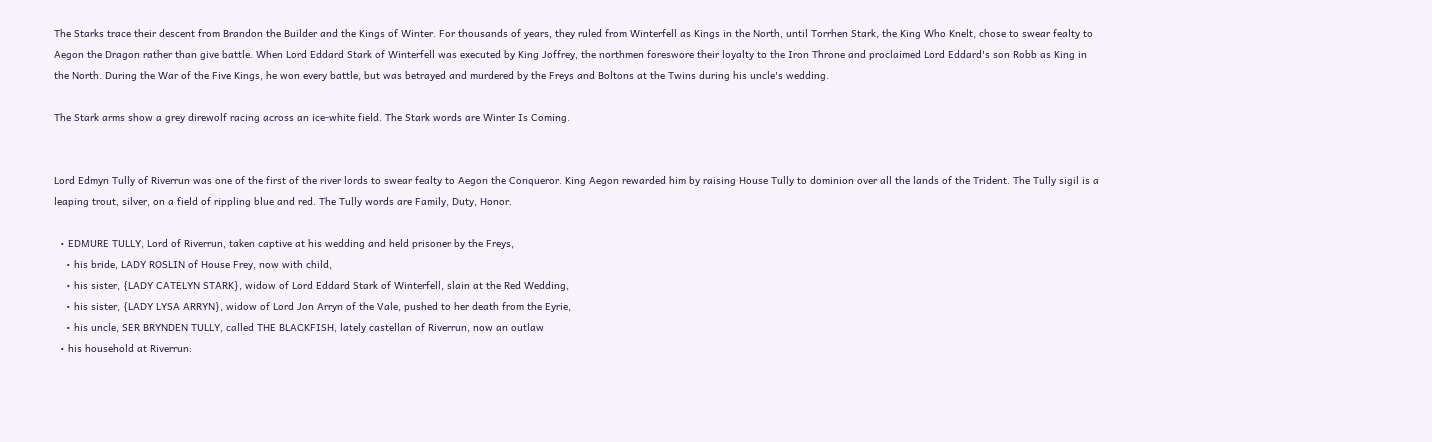The Starks trace their descent from Brandon the Builder and the Kings of Winter. For thousands of years, they ruled from Winterfell as Kings in the North, until Torrhen Stark, the King Who Knelt, chose to swear fealty to Aegon the Dragon rather than give battle. When Lord Eddard Stark of Winterfell was executed by King Joffrey, the northmen foreswore their loyalty to the Iron Throne and proclaimed Lord Eddard's son Robb as King in the North. During the War of the Five Kings, he won every battle, but was betrayed and murdered by the Freys and Boltons at the Twins during his uncle's wedding.

The Stark arms show a grey direwolf racing across an ice-white field. The Stark words are Winter Is Coming.


Lord Edmyn Tully of Riverrun was one of the first of the river lords to swear fealty to Aegon the Conqueror. King Aegon rewarded him by raising House Tully to dominion over all the lands of the Trident. The Tully sigil is a leaping trout, silver, on a field of rippling blue and red. The Tully words are Family, Duty, Honor.

  • EDMURE TULLY, Lord of Riverrun, taken captive at his wedding and held prisoner by the Freys,
    • his bride, LADY ROSLIN of House Frey, now with child,
    • his sister, {LADY CATELYN STARK}, widow of Lord Eddard Stark of Winterfell, slain at the Red Wedding,
    • his sister, {LADY LYSA ARRYN}, widow of Lord Jon Arryn of the Vale, pushed to her death from the Eyrie,
    • his uncle, SER BRYNDEN TULLY, called THE BLACKFISH, lately castellan of Riverrun, now an outlaw
  • his household at Riverrun: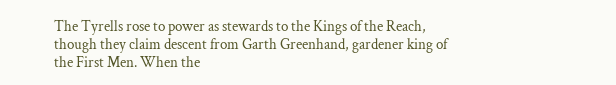The Tyrells rose to power as stewards to the Kings of the Reach, though they claim descent from Garth Greenhand, gardener king of the First Men. When the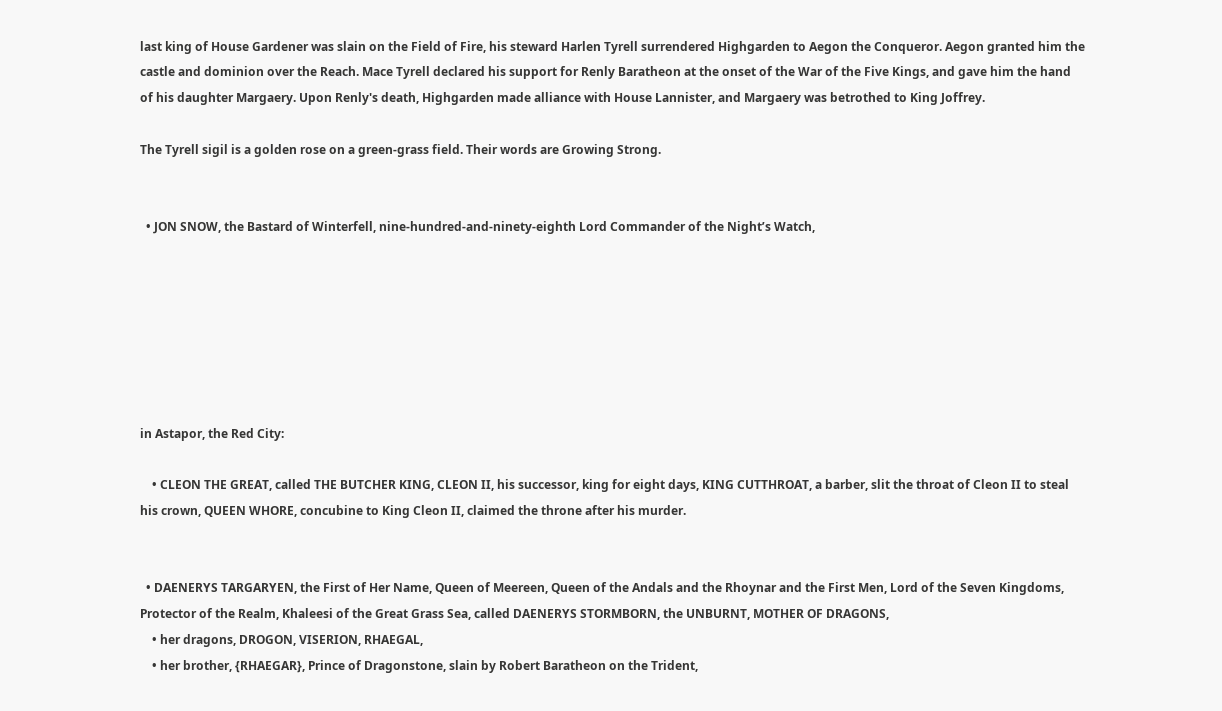last king of House Gardener was slain on the Field of Fire, his steward Harlen Tyrell surrendered Highgarden to Aegon the Conqueror. Aegon granted him the castle and dominion over the Reach. Mace Tyrell declared his support for Renly Baratheon at the onset of the War of the Five Kings, and gave him the hand of his daughter Margaery. Upon Renly's death, Highgarden made alliance with House Lannister, and Margaery was betrothed to King Joffrey.

The Tyrell sigil is a golden rose on a green-grass field. Their words are Growing Strong.


  • JON SNOW, the Bastard of Winterfell, nine-hundred-and-ninety-eighth Lord Commander of the Night’s Watch,







in Astapor, the Red City:

    • CLEON THE GREAT, called THE BUTCHER KING, CLEON II, his successor, king for eight days, KING CUTTHROAT, a barber, slit the throat of Cleon II to steal his crown, QUEEN WHORE, concubine to King Cleon II, claimed the throne after his murder.


  • DAENERYS TARGARYEN, the First of Her Name, Queen of Meereen, Queen of the Andals and the Rhoynar and the First Men, Lord of the Seven Kingdoms, Protector of the Realm, Khaleesi of the Great Grass Sea, called DAENERYS STORMBORN, the UNBURNT, MOTHER OF DRAGONS,
    • her dragons, DROGON, VISERION, RHAEGAL,
    • her brother, {RHAEGAR}, Prince of Dragonstone, slain by Robert Baratheon on the Trident,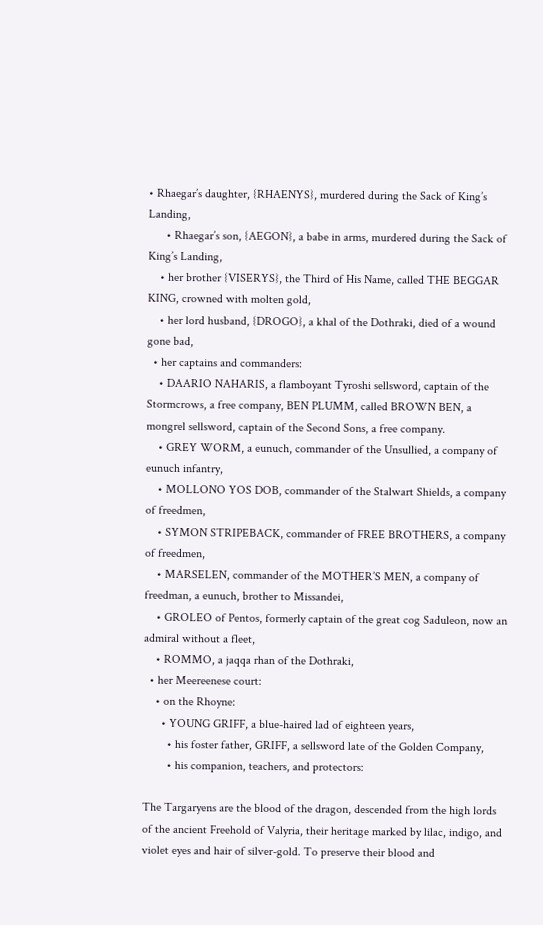• Rhaegar’s daughter, {RHAENYS}, murdered during the Sack of King’s Landing,
      • Rhaegar’s son, {AEGON}, a babe in arms, murdered during the Sack of King’s Landing,
    • her brother {VISERYS}, the Third of His Name, called THE BEGGAR KING, crowned with molten gold,
    • her lord husband, {DROGO}, a khal of the Dothraki, died of a wound gone bad,
  • her captains and commanders:
    • DAARIO NAHARIS, a flamboyant Tyroshi sellsword, captain of the Stormcrows, a free company, BEN PLUMM, called BROWN BEN, a mongrel sellsword, captain of the Second Sons, a free company.
    • GREY WORM, a eunuch, commander of the Unsullied, a company of eunuch infantry,
    • MOLLONO YOS DOB, commander of the Stalwart Shields, a company of freedmen,
    • SYMON STRIPEBACK, commander of FREE BROTHERS, a company of freedmen,
    • MARSELEN, commander of the MOTHER’S MEN, a company of freedman, a eunuch, brother to Missandei,
    • GROLEO of Pentos, formerly captain of the great cog Saduleon, now an admiral without a fleet,
    • ROMMO, a jaqqa rhan of the Dothraki,
  • her Meereenese court:
    • on the Rhoyne:
      • YOUNG GRIFF, a blue-haired lad of eighteen years,
        • his foster father, GRIFF, a sellsword late of the Golden Company,
        • his companion, teachers, and protectors:

The Targaryens are the blood of the dragon, descended from the high lords of the ancient Freehold of Valyria, their heritage marked by lilac, indigo, and violet eyes and hair of silver-gold. To preserve their blood and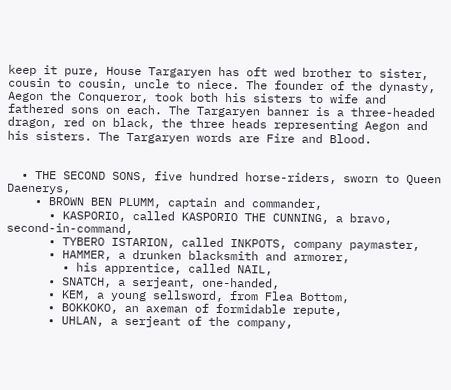keep it pure, House Targaryen has oft wed brother to sister, cousin to cousin, uncle to niece. The founder of the dynasty, Aegon the Conqueror, took both his sisters to wife and fathered sons on each. The Targaryen banner is a three-headed dragon, red on black, the three heads representing Aegon and his sisters. The Targaryen words are Fire and Blood.


  • THE SECOND SONS, five hundred horse-riders, sworn to Queen Daenerys,
    • BROWN BEN PLUMM, captain and commander,
      • KASPORIO, called KASPORIO THE CUNNING, a bravo, second-in-command,
      • TYBERO ISTARION, called INKPOTS, company paymaster,
      • HAMMER, a drunken blacksmith and armorer,
        • his apprentice, called NAIL,
      • SNATCH, a serjeant, one-handed,
      • KEM, a young sellsword, from Flea Bottom,
      • BOKKOKO, an axeman of formidable repute,
      • UHLAN, a serjeant of the company,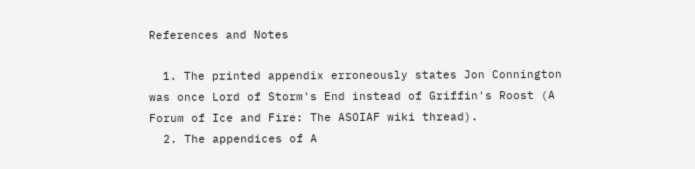References and Notes

  1. The printed appendix erroneously states Jon Connington was once Lord of Storm's End instead of Griffin's Roost (A Forum of Ice and Fire: The ASOIAF wiki thread).
  2. The appendices of A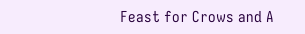Feast for Crows and A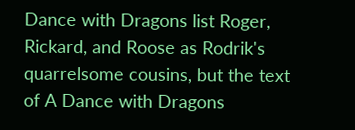Dance with Dragons list Roger, Rickard, and Roose as Rodrik's quarrelsome cousins, but the text of A Dance with Dragons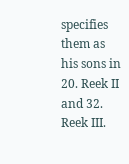specifies them as his sons in 20. Reek II and 32. Reek III.